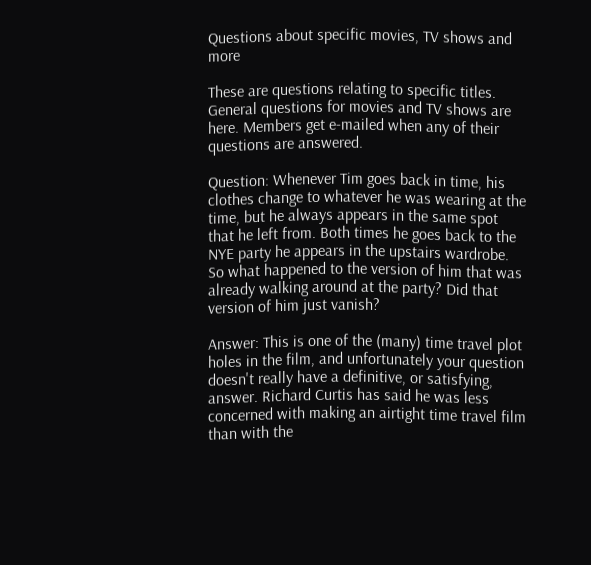Questions about specific movies, TV shows and more

These are questions relating to specific titles. General questions for movies and TV shows are here. Members get e-mailed when any of their questions are answered.

Question: Whenever Tim goes back in time, his clothes change to whatever he was wearing at the time, but he always appears in the same spot that he left from. Both times he goes back to the NYE party he appears in the upstairs wardrobe. So what happened to the version of him that was already walking around at the party? Did that version of him just vanish?

Answer: This is one of the (many) time travel plot holes in the film, and unfortunately your question doesn't really have a definitive, or satisfying, answer. Richard Curtis has said he was less concerned with making an airtight time travel film than with the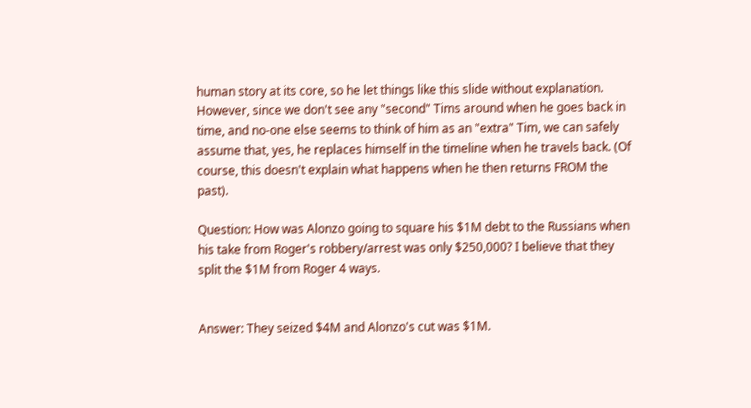human story at its core, so he let things like this slide without explanation. However, since we don't see any "second" Tims around when he goes back in time, and no-one else seems to think of him as an "extra" Tim, we can safely assume that, yes, he replaces himself in the timeline when he travels back. (Of course, this doesn't explain what happens when he then returns FROM the past).

Question: How was Alonzo going to square his $1M debt to the Russians when his take from Roger's robbery/arrest was only $250,000? I believe that they split the $1M from Roger 4 ways.


Answer: They seized $4M and Alonzo's cut was $1M.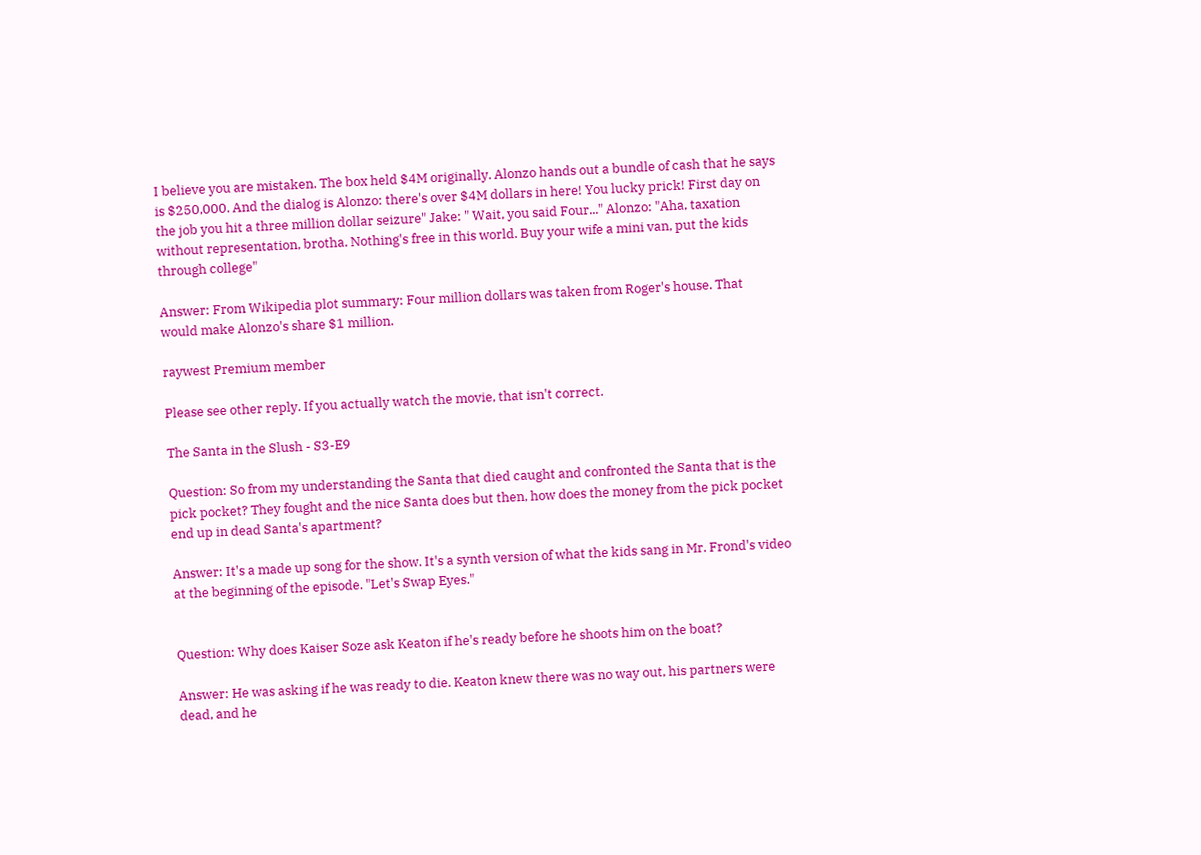I believe you are mistaken. The box held $4M originally. Alonzo hands out a bundle of cash that he says is $250,000. And the dialog is Alonzo: there's over $4M dollars in here! You lucky prick! First day on the job you hit a three million dollar seizure" Jake: " Wait, you said Four..." Alonzo: "Aha, taxation without representation, brotha. Nothing's free in this world. Buy your wife a mini van, put the kids through college"

Answer: From Wikipedia plot summary: Four million dollars was taken from Roger's house. That would make Alonzo's share $1 million.

raywest Premium member

Please see other reply. If you actually watch the movie, that isn't correct.

The Santa in the Slush - S3-E9

Question: So from my understanding the Santa that died caught and confronted the Santa that is the pick pocket? They fought and the nice Santa does but then, how does the money from the pick pocket end up in dead Santa's apartment?

Answer: It's a made up song for the show. It's a synth version of what the kids sang in Mr. Frond's video at the beginning of the episode. "Let's Swap Eyes."


Question: Why does Kaiser Soze ask Keaton if he's ready before he shoots him on the boat?

Answer: He was asking if he was ready to die. Keaton knew there was no way out, his partners were dead, and he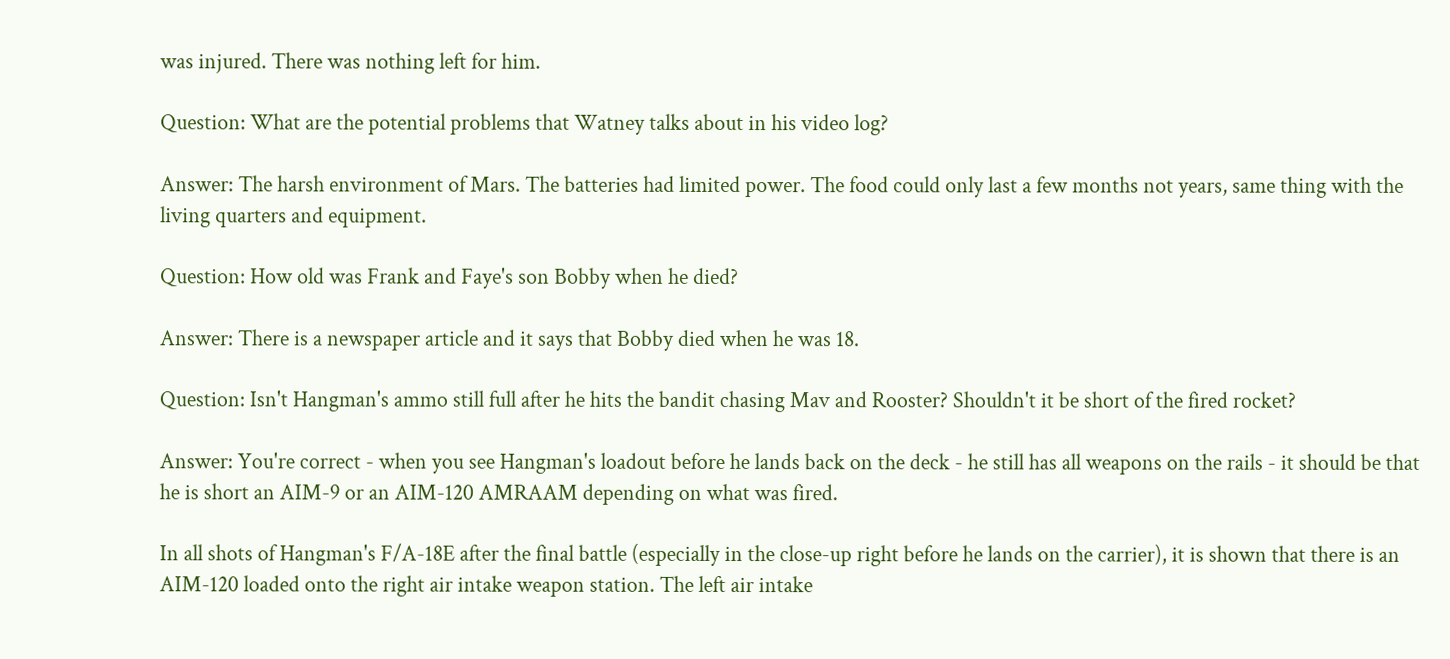was injured. There was nothing left for him.

Question: What are the potential problems that Watney talks about in his video log?

Answer: The harsh environment of Mars. The batteries had limited power. The food could only last a few months not years, same thing with the living quarters and equipment.

Question: How old was Frank and Faye's son Bobby when he died?

Answer: There is a newspaper article and it says that Bobby died when he was 18.

Question: Isn't Hangman's ammo still full after he hits the bandit chasing Mav and Rooster? Shouldn't it be short of the fired rocket?

Answer: You're correct - when you see Hangman's loadout before he lands back on the deck - he still has all weapons on the rails - it should be that he is short an AIM-9 or an AIM-120 AMRAAM depending on what was fired.

In all shots of Hangman's F/A-18E after the final battle (especially in the close-up right before he lands on the carrier), it is shown that there is an AIM-120 loaded onto the right air intake weapon station. The left air intake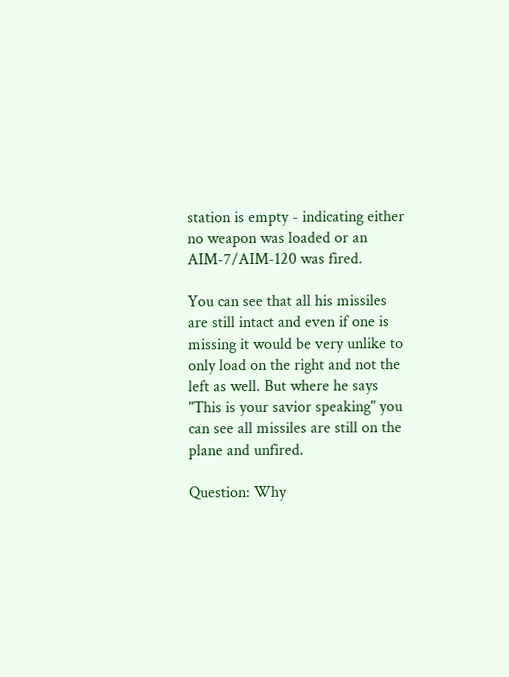station is empty - indicating either no weapon was loaded or an AIM-7/AIM-120 was fired.

You can see that all his missiles are still intact and even if one is missing it would be very unlike to only load on the right and not the left as well. But where he says "This is your savior speaking" you can see all missiles are still on the plane and unfired.

Question: Why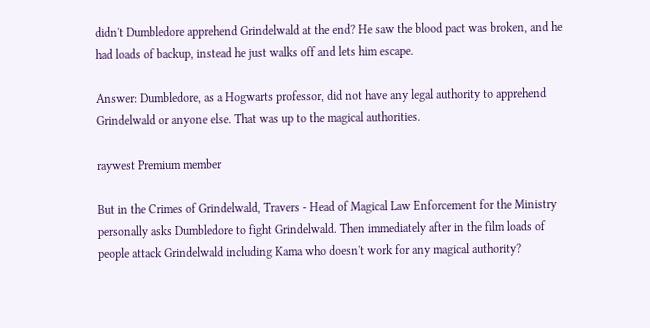didn't Dumbledore apprehend Grindelwald at the end? He saw the blood pact was broken, and he had loads of backup, instead he just walks off and lets him escape.

Answer: Dumbledore, as a Hogwarts professor, did not have any legal authority to apprehend Grindelwald or anyone else. That was up to the magical authorities.

raywest Premium member

But in the Crimes of Grindelwald, Travers - Head of Magical Law Enforcement for the Ministry personally asks Dumbledore to fight Grindelwald. Then immediately after in the film loads of people attack Grindelwald including Kama who doesn't work for any magical authority?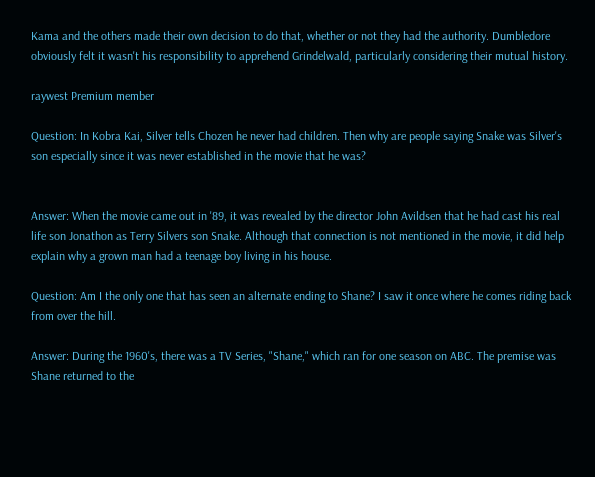Kama and the others made their own decision to do that, whether or not they had the authority. Dumbledore obviously felt it wasn't his responsibility to apprehend Grindelwald, particularly considering their mutual history.

raywest Premium member

Question: In Kobra Kai, Silver tells Chozen he never had children. Then why are people saying Snake was Silver's son especially since it was never established in the movie that he was?


Answer: When the movie came out in '89, it was revealed by the director John Avildsen that he had cast his real life son Jonathon as Terry Silvers son Snake. Although that connection is not mentioned in the movie, it did help explain why a grown man had a teenage boy living in his house.

Question: Am I the only one that has seen an alternate ending to Shane? I saw it once where he comes riding back from over the hill.

Answer: During the 1960's, there was a TV Series, "Shane," which ran for one season on ABC. The premise was Shane returned to the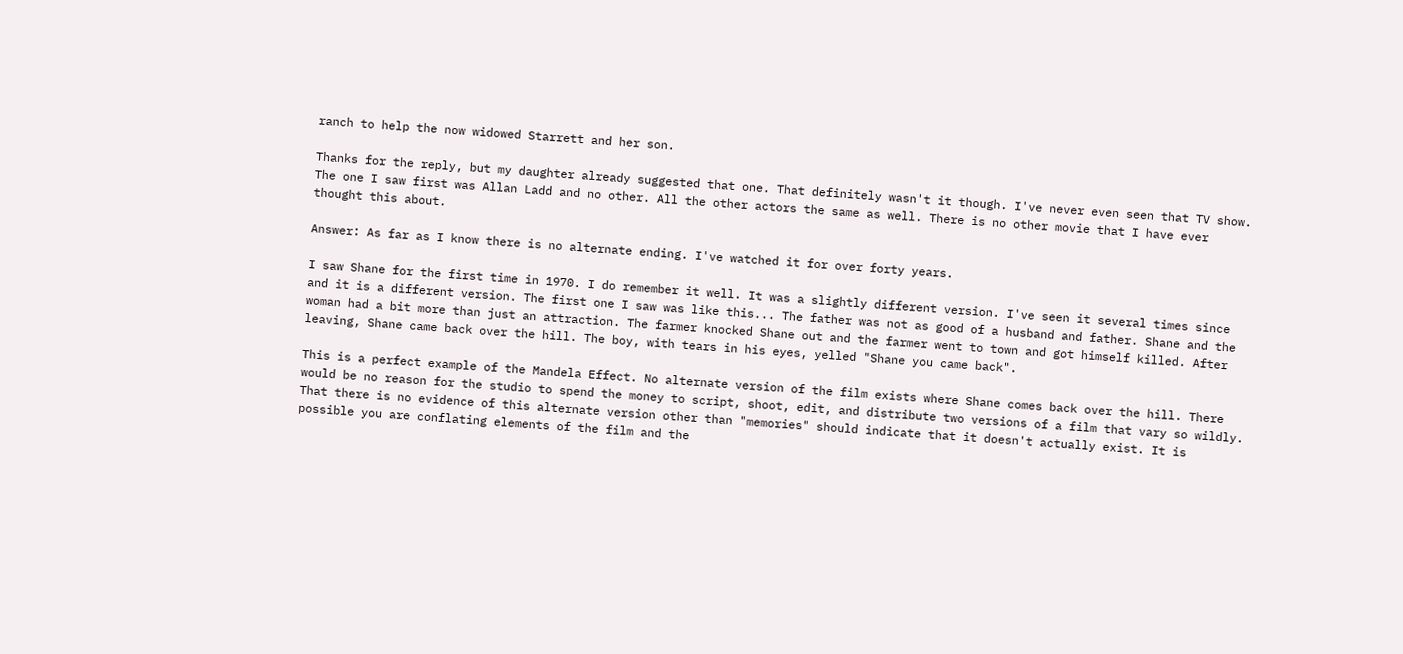ranch to help the now widowed Starrett and her son.

Thanks for the reply, but my daughter already suggested that one. That definitely wasn't it though. I've never even seen that TV show. The one I saw first was Allan Ladd and no other. All the other actors the same as well. There is no other movie that I have ever thought this about.

Answer: As far as I know there is no alternate ending. I've watched it for over forty years.

I saw Shane for the first time in 1970. I do remember it well. It was a slightly different version. I've seen it several times since and it is a different version. The first one I saw was like this... The father was not as good of a husband and father. Shane and the woman had a bit more than just an attraction. The farmer knocked Shane out and the farmer went to town and got himself killed. After leaving, Shane came back over the hill. The boy, with tears in his eyes, yelled "Shane you came back".

This is a perfect example of the Mandela Effect. No alternate version of the film exists where Shane comes back over the hill. There would be no reason for the studio to spend the money to script, shoot, edit, and distribute two versions of a film that vary so wildly. That there is no evidence of this alternate version other than "memories" should indicate that it doesn't actually exist. It is possible you are conflating elements of the film and the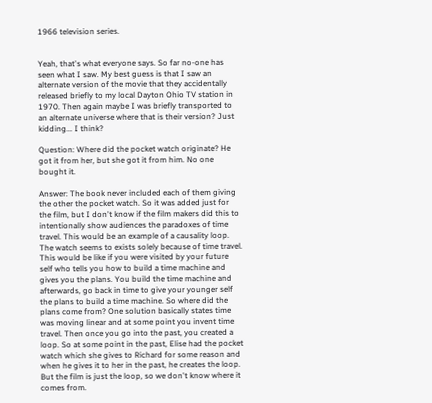1966 television series.


Yeah, that's what everyone says. So far no-one has seen what I saw. My best guess is that I saw an alternate version of the movie that they accidentally released briefly to my local Dayton Ohio TV station in 1970. Then again maybe I was briefly transported to an alternate universe where that is their version? Just kidding... I think?

Question: Where did the pocket watch originate? He got it from her, but she got it from him. No one bought it.

Answer: The book never included each of them giving the other the pocket watch. So it was added just for the film, but I don't know if the film makers did this to intentionally show audiences the paradoxes of time travel. This would be an example of a causality loop. The watch seems to exists solely because of time travel. This would be like if you were visited by your future self who tells you how to build a time machine and gives you the plans. You build the time machine and afterwards, go back in time to give your younger self the plans to build a time machine. So where did the plans come from? One solution basically states time was moving linear and at some point you invent time travel. Then once you go into the past, you created a loop. So at some point in the past, Elise had the pocket watch which she gives to Richard for some reason and when he gives it to her in the past, he creates the loop. But the film is just the loop, so we don't know where it comes from.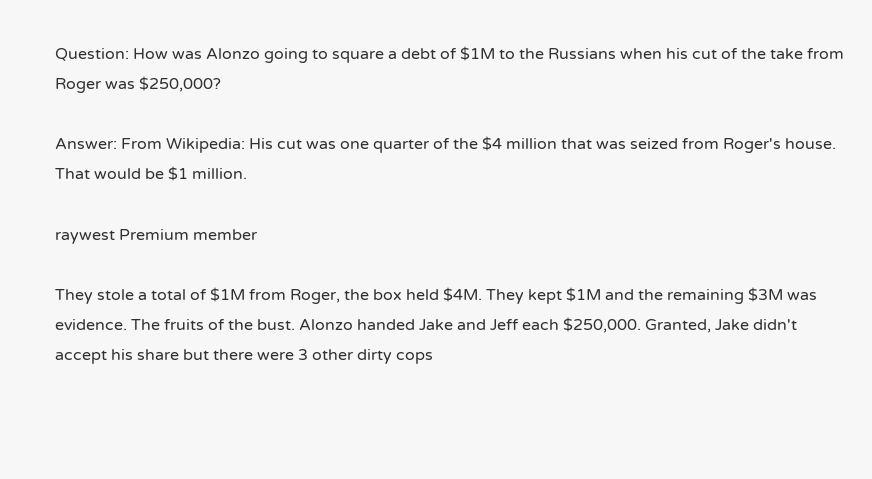Question: How was Alonzo going to square a debt of $1M to the Russians when his cut of the take from Roger was $250,000?

Answer: From Wikipedia: His cut was one quarter of the $4 million that was seized from Roger's house. That would be $1 million.

raywest Premium member

They stole a total of $1M from Roger, the box held $4M. They kept $1M and the remaining $3M was evidence. The fruits of the bust. Alonzo handed Jake and Jeff each $250,000. Granted, Jake didn't accept his share but there were 3 other dirty cops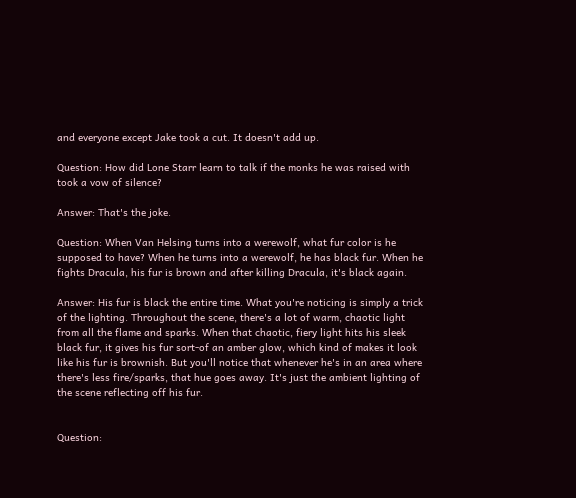and everyone except Jake took a cut. It doesn't add up.

Question: How did Lone Starr learn to talk if the monks he was raised with took a vow of silence?

Answer: That's the joke.

Question: When Van Helsing turns into a werewolf, what fur color is he supposed to have? When he turns into a werewolf, he has black fur. When he fights Dracula, his fur is brown and after killing Dracula, it's black again.

Answer: His fur is black the entire time. What you're noticing is simply a trick of the lighting. Throughout the scene, there's a lot of warm, chaotic light from all the flame and sparks. When that chaotic, fiery light hits his sleek black fur, it gives his fur sort-of an amber glow, which kind of makes it look like his fur is brownish. But you'll notice that whenever he's in an area where there's less fire/sparks, that hue goes away. It's just the ambient lighting of the scene reflecting off his fur.


Question: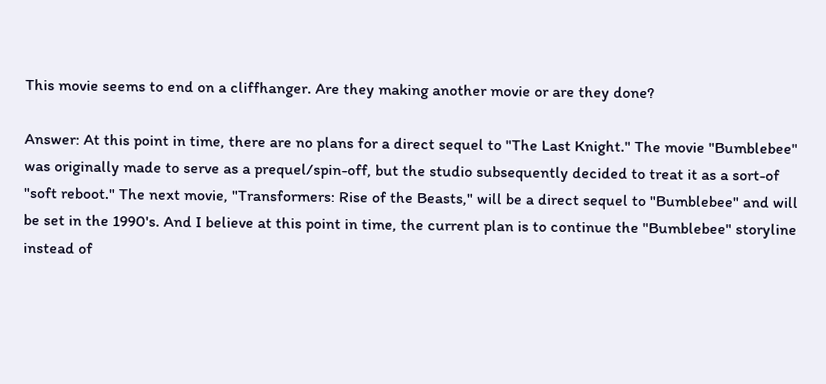This movie seems to end on a cliffhanger. Are they making another movie or are they done?

Answer: At this point in time, there are no plans for a direct sequel to "The Last Knight." The movie "Bumblebee" was originally made to serve as a prequel/spin-off, but the studio subsequently decided to treat it as a sort-of "soft reboot." The next movie, "Transformers: Rise of the Beasts," will be a direct sequel to "Bumblebee" and will be set in the 1990's. And I believe at this point in time, the current plan is to continue the "Bumblebee" storyline instead of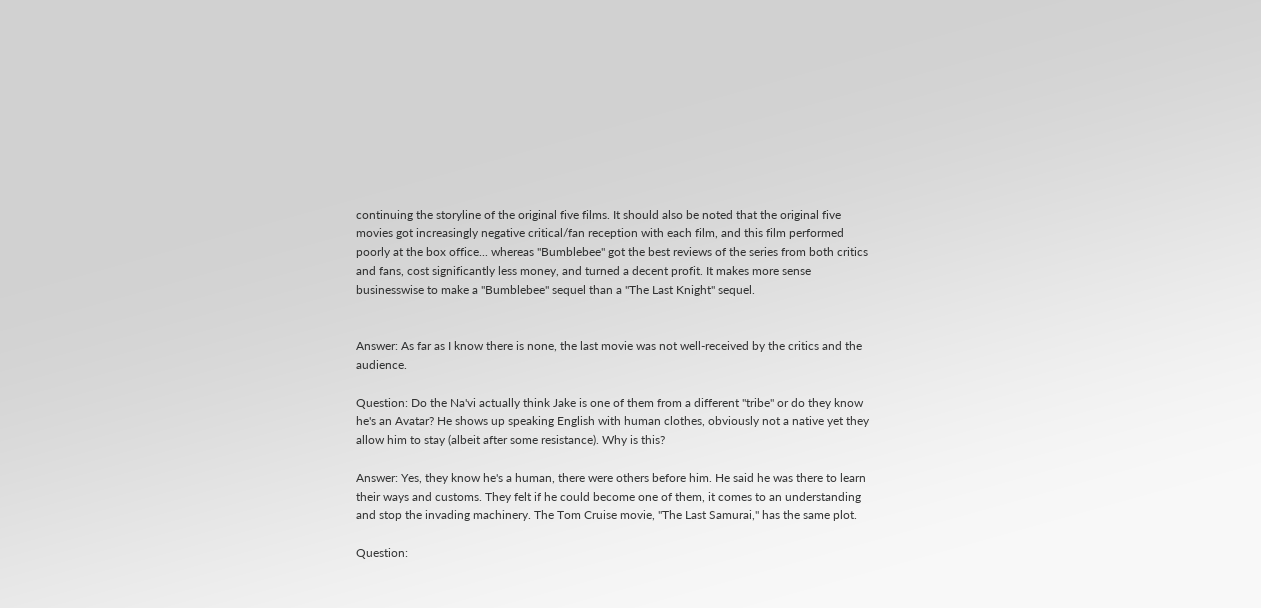continuing the storyline of the original five films. It should also be noted that the original five movies got increasingly negative critical/fan reception with each film, and this film performed poorly at the box office... whereas "Bumblebee" got the best reviews of the series from both critics and fans, cost significantly less money, and turned a decent profit. It makes more sense businesswise to make a "Bumblebee" sequel than a "The Last Knight" sequel.


Answer: As far as I know there is none, the last movie was not well-received by the critics and the audience.

Question: Do the Na'vi actually think Jake is one of them from a different "tribe" or do they know he's an Avatar? He shows up speaking English with human clothes, obviously not a native yet they allow him to stay (albeit after some resistance). Why is this?

Answer: Yes, they know he's a human, there were others before him. He said he was there to learn their ways and customs. They felt if he could become one of them, it comes to an understanding and stop the invading machinery. The Tom Cruise movie, "The Last Samurai," has the same plot.

Question: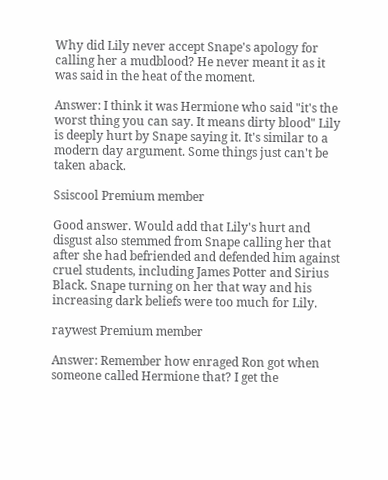Why did Lily never accept Snape's apology for calling her a mudblood? He never meant it as it was said in the heat of the moment.

Answer: I think it was Hermione who said "it's the worst thing you can say. It means dirty blood" Lily is deeply hurt by Snape saying it. It's similar to a modern day argument. Some things just can't be taken aback.

Ssiscool Premium member

Good answer. Would add that Lily's hurt and disgust also stemmed from Snape calling her that after she had befriended and defended him against cruel students, including James Potter and Sirius Black. Snape turning on her that way and his increasing dark beliefs were too much for Lily.

raywest Premium member

Answer: Remember how enraged Ron got when someone called Hermione that? I get the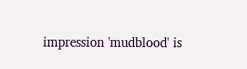impression 'mudblood' is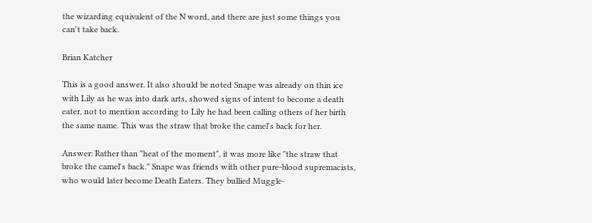the wizarding equivalent of the N word, and there are just some things you can't take back.

Brian Katcher

This is a good answer. It also should be noted Snape was already on thin ice with Lily as he was into dark arts, showed signs of intent to become a death eater, not to mention according to Lily he had been calling others of her birth the same name. This was the straw that broke the camel's back for her.

Answer: Rather than "heat of the moment", it was more like "the straw that broke the camel's back." Snape was friends with other pure-blood supremacists, who would later become Death Eaters. They bullied Muggle-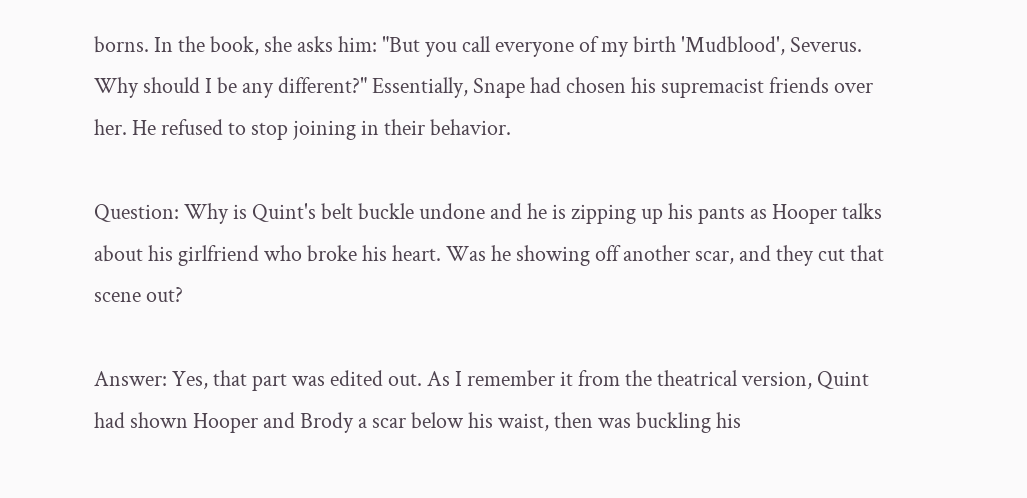borns. In the book, she asks him: "But you call everyone of my birth 'Mudblood', Severus. Why should I be any different?" Essentially, Snape had chosen his supremacist friends over her. He refused to stop joining in their behavior.

Question: Why is Quint's belt buckle undone and he is zipping up his pants as Hooper talks about his girlfriend who broke his heart. Was he showing off another scar, and they cut that scene out?

Answer: Yes, that part was edited out. As I remember it from the theatrical version, Quint had shown Hooper and Brody a scar below his waist, then was buckling his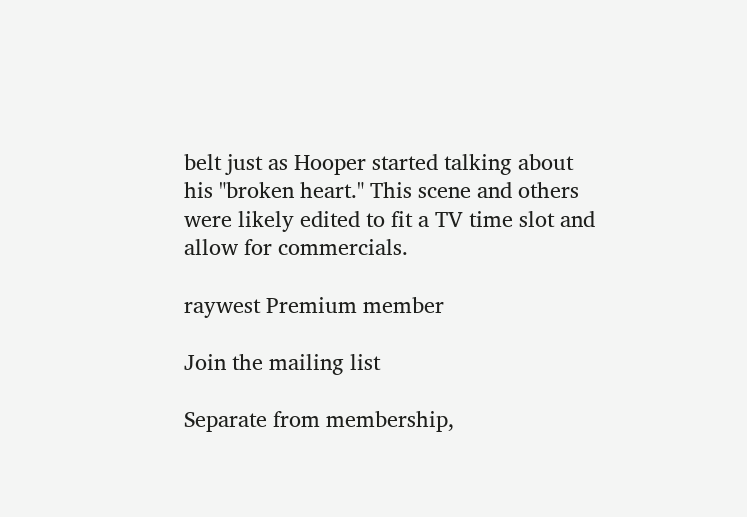belt just as Hooper started talking about his "broken heart." This scene and others were likely edited to fit a TV time slot and allow for commercials.

raywest Premium member

Join the mailing list

Separate from membership,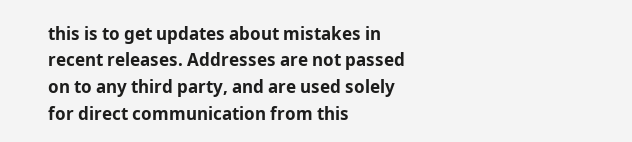this is to get updates about mistakes in recent releases. Addresses are not passed on to any third party, and are used solely for direct communication from this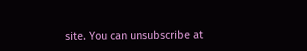site. You can unsubscribe at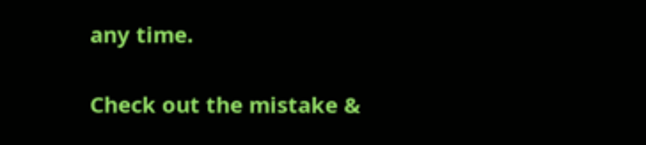any time.

Check out the mistake &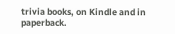trivia books, on Kindle and in paperback.